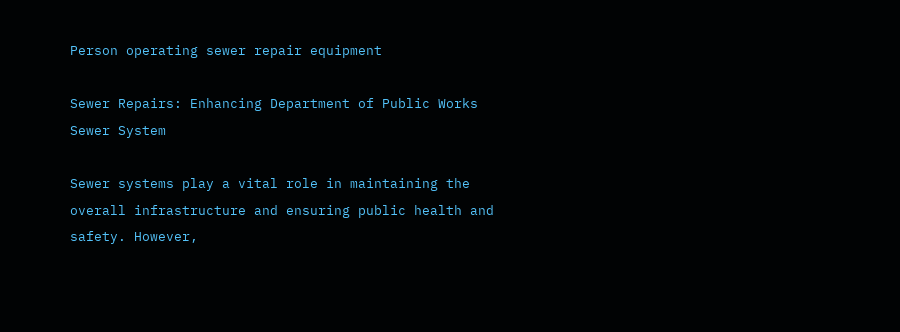Person operating sewer repair equipment

Sewer Repairs: Enhancing Department of Public Works Sewer System

Sewer systems play a vital role in maintaining the overall infrastructure and ensuring public health and safety. However,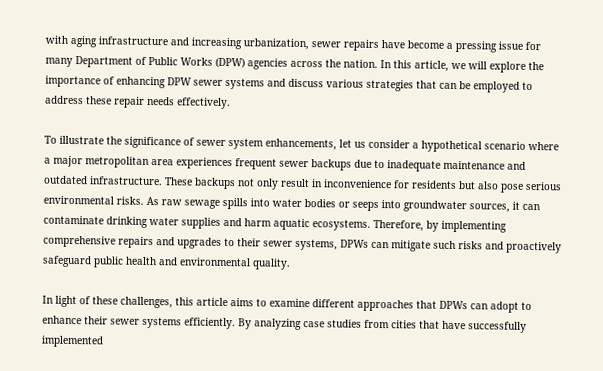with aging infrastructure and increasing urbanization, sewer repairs have become a pressing issue for many Department of Public Works (DPW) agencies across the nation. In this article, we will explore the importance of enhancing DPW sewer systems and discuss various strategies that can be employed to address these repair needs effectively.

To illustrate the significance of sewer system enhancements, let us consider a hypothetical scenario where a major metropolitan area experiences frequent sewer backups due to inadequate maintenance and outdated infrastructure. These backups not only result in inconvenience for residents but also pose serious environmental risks. As raw sewage spills into water bodies or seeps into groundwater sources, it can contaminate drinking water supplies and harm aquatic ecosystems. Therefore, by implementing comprehensive repairs and upgrades to their sewer systems, DPWs can mitigate such risks and proactively safeguard public health and environmental quality.

In light of these challenges, this article aims to examine different approaches that DPWs can adopt to enhance their sewer systems efficiently. By analyzing case studies from cities that have successfully implemented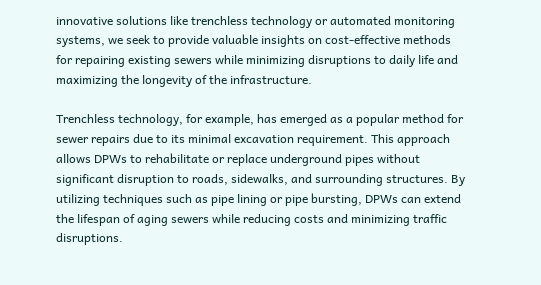innovative solutions like trenchless technology or automated monitoring systems, we seek to provide valuable insights on cost-effective methods for repairing existing sewers while minimizing disruptions to daily life and maximizing the longevity of the infrastructure.

Trenchless technology, for example, has emerged as a popular method for sewer repairs due to its minimal excavation requirement. This approach allows DPWs to rehabilitate or replace underground pipes without significant disruption to roads, sidewalks, and surrounding structures. By utilizing techniques such as pipe lining or pipe bursting, DPWs can extend the lifespan of aging sewers while reducing costs and minimizing traffic disruptions.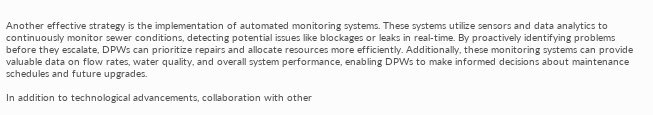Another effective strategy is the implementation of automated monitoring systems. These systems utilize sensors and data analytics to continuously monitor sewer conditions, detecting potential issues like blockages or leaks in real-time. By proactively identifying problems before they escalate, DPWs can prioritize repairs and allocate resources more efficiently. Additionally, these monitoring systems can provide valuable data on flow rates, water quality, and overall system performance, enabling DPWs to make informed decisions about maintenance schedules and future upgrades.

In addition to technological advancements, collaboration with other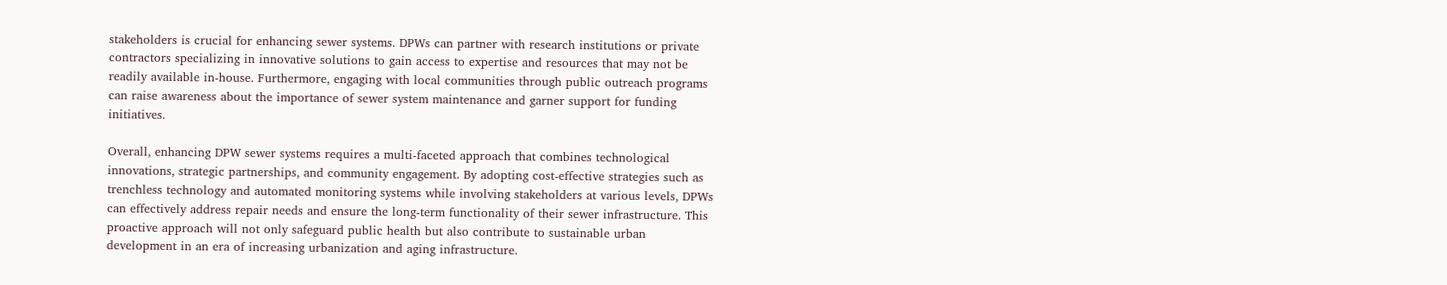stakeholders is crucial for enhancing sewer systems. DPWs can partner with research institutions or private contractors specializing in innovative solutions to gain access to expertise and resources that may not be readily available in-house. Furthermore, engaging with local communities through public outreach programs can raise awareness about the importance of sewer system maintenance and garner support for funding initiatives.

Overall, enhancing DPW sewer systems requires a multi-faceted approach that combines technological innovations, strategic partnerships, and community engagement. By adopting cost-effective strategies such as trenchless technology and automated monitoring systems while involving stakeholders at various levels, DPWs can effectively address repair needs and ensure the long-term functionality of their sewer infrastructure. This proactive approach will not only safeguard public health but also contribute to sustainable urban development in an era of increasing urbanization and aging infrastructure.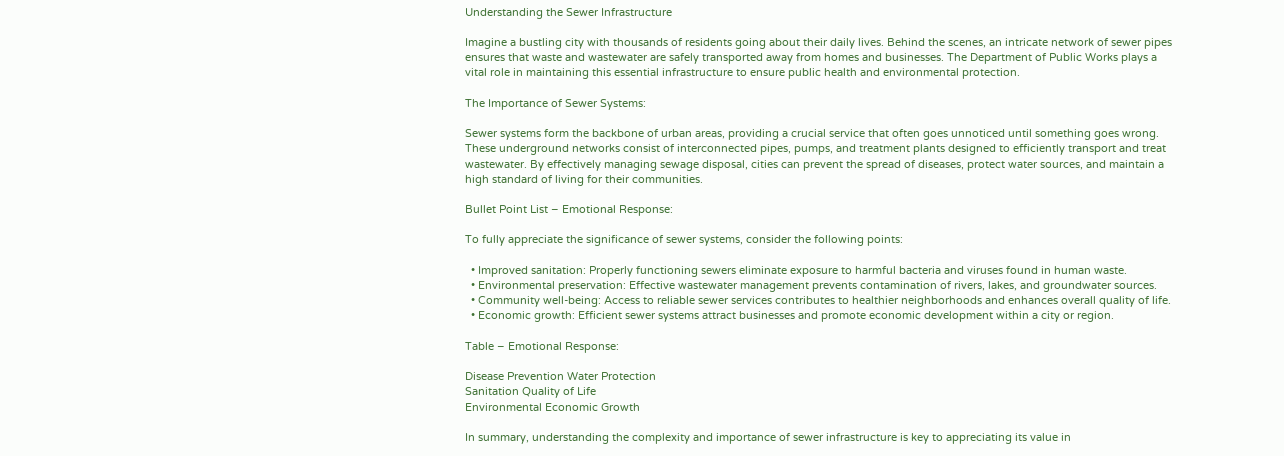Understanding the Sewer Infrastructure

Imagine a bustling city with thousands of residents going about their daily lives. Behind the scenes, an intricate network of sewer pipes ensures that waste and wastewater are safely transported away from homes and businesses. The Department of Public Works plays a vital role in maintaining this essential infrastructure to ensure public health and environmental protection.

The Importance of Sewer Systems:

Sewer systems form the backbone of urban areas, providing a crucial service that often goes unnoticed until something goes wrong. These underground networks consist of interconnected pipes, pumps, and treatment plants designed to efficiently transport and treat wastewater. By effectively managing sewage disposal, cities can prevent the spread of diseases, protect water sources, and maintain a high standard of living for their communities.

Bullet Point List – Emotional Response:

To fully appreciate the significance of sewer systems, consider the following points:

  • Improved sanitation: Properly functioning sewers eliminate exposure to harmful bacteria and viruses found in human waste.
  • Environmental preservation: Effective wastewater management prevents contamination of rivers, lakes, and groundwater sources.
  • Community well-being: Access to reliable sewer services contributes to healthier neighborhoods and enhances overall quality of life.
  • Economic growth: Efficient sewer systems attract businesses and promote economic development within a city or region.

Table – Emotional Response:

Disease Prevention Water Protection
Sanitation Quality of Life
Environmental Economic Growth

In summary, understanding the complexity and importance of sewer infrastructure is key to appreciating its value in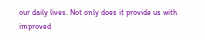our daily lives. Not only does it provide us with improved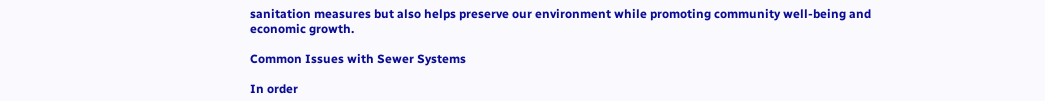sanitation measures but also helps preserve our environment while promoting community well-being and economic growth.

Common Issues with Sewer Systems

In order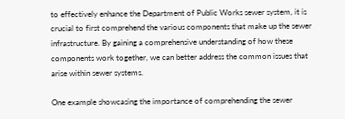to effectively enhance the Department of Public Works sewer system, it is crucial to first comprehend the various components that make up the sewer infrastructure. By gaining a comprehensive understanding of how these components work together, we can better address the common issues that arise within sewer systems.

One example showcasing the importance of comprehending the sewer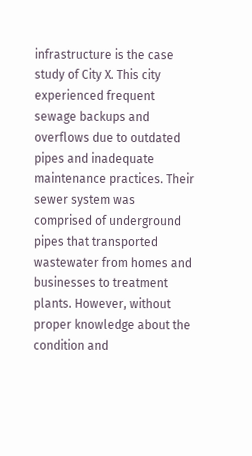infrastructure is the case study of City X. This city experienced frequent sewage backups and overflows due to outdated pipes and inadequate maintenance practices. Their sewer system was comprised of underground pipes that transported wastewater from homes and businesses to treatment plants. However, without proper knowledge about the condition and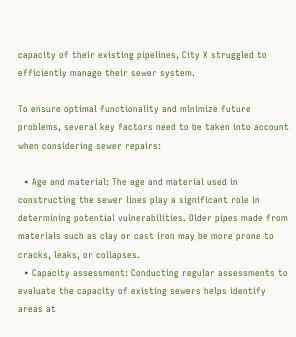capacity of their existing pipelines, City X struggled to efficiently manage their sewer system.

To ensure optimal functionality and minimize future problems, several key factors need to be taken into account when considering sewer repairs:

  • Age and material: The age and material used in constructing the sewer lines play a significant role in determining potential vulnerabilities. Older pipes made from materials such as clay or cast iron may be more prone to cracks, leaks, or collapses.
  • Capacity assessment: Conducting regular assessments to evaluate the capacity of existing sewers helps identify areas at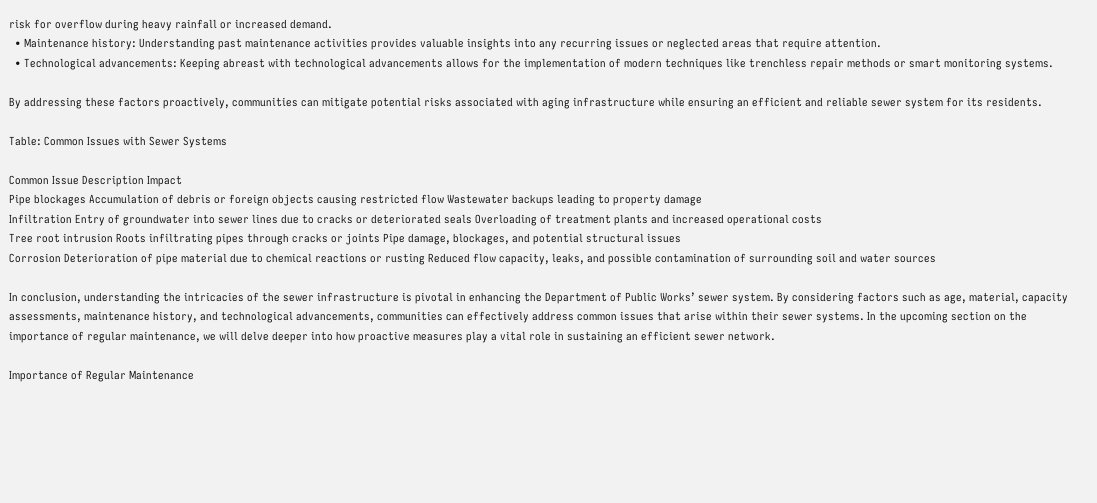risk for overflow during heavy rainfall or increased demand.
  • Maintenance history: Understanding past maintenance activities provides valuable insights into any recurring issues or neglected areas that require attention.
  • Technological advancements: Keeping abreast with technological advancements allows for the implementation of modern techniques like trenchless repair methods or smart monitoring systems.

By addressing these factors proactively, communities can mitigate potential risks associated with aging infrastructure while ensuring an efficient and reliable sewer system for its residents.

Table: Common Issues with Sewer Systems

Common Issue Description Impact
Pipe blockages Accumulation of debris or foreign objects causing restricted flow Wastewater backups leading to property damage
Infiltration Entry of groundwater into sewer lines due to cracks or deteriorated seals Overloading of treatment plants and increased operational costs
Tree root intrusion Roots infiltrating pipes through cracks or joints Pipe damage, blockages, and potential structural issues
Corrosion Deterioration of pipe material due to chemical reactions or rusting Reduced flow capacity, leaks, and possible contamination of surrounding soil and water sources

In conclusion, understanding the intricacies of the sewer infrastructure is pivotal in enhancing the Department of Public Works’ sewer system. By considering factors such as age, material, capacity assessments, maintenance history, and technological advancements, communities can effectively address common issues that arise within their sewer systems. In the upcoming section on the importance of regular maintenance, we will delve deeper into how proactive measures play a vital role in sustaining an efficient sewer network.

Importance of Regular Maintenance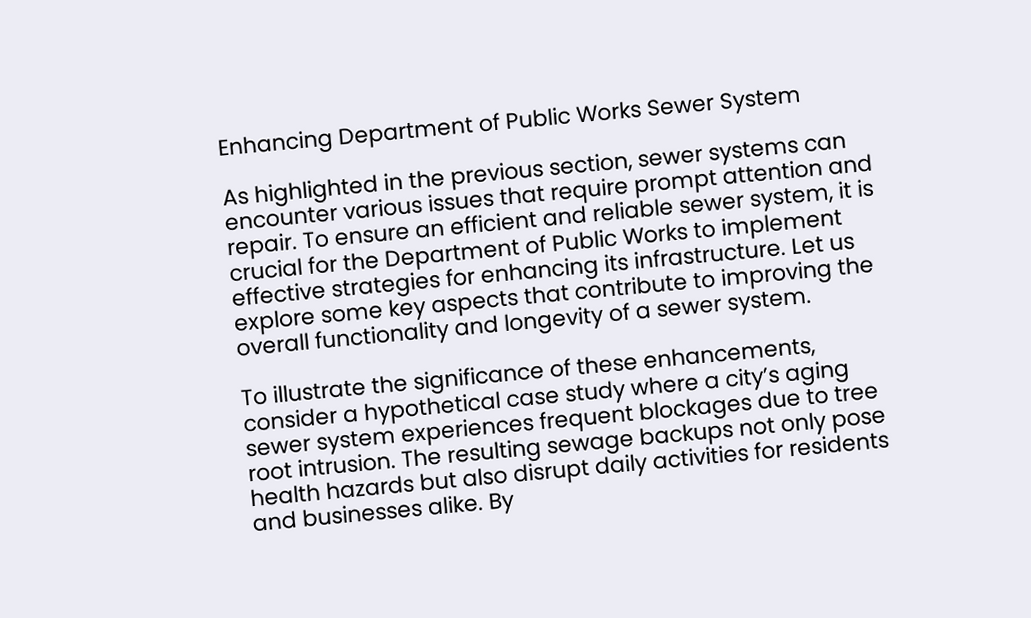Enhancing Department of Public Works Sewer System

As highlighted in the previous section, sewer systems can encounter various issues that require prompt attention and repair. To ensure an efficient and reliable sewer system, it is crucial for the Department of Public Works to implement effective strategies for enhancing its infrastructure. Let us explore some key aspects that contribute to improving the overall functionality and longevity of a sewer system.

To illustrate the significance of these enhancements, consider a hypothetical case study where a city’s aging sewer system experiences frequent blockages due to tree root intrusion. The resulting sewage backups not only pose health hazards but also disrupt daily activities for residents and businesses alike. By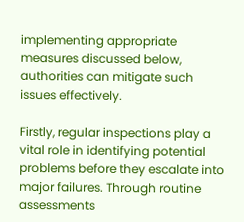implementing appropriate measures discussed below, authorities can mitigate such issues effectively.

Firstly, regular inspections play a vital role in identifying potential problems before they escalate into major failures. Through routine assessments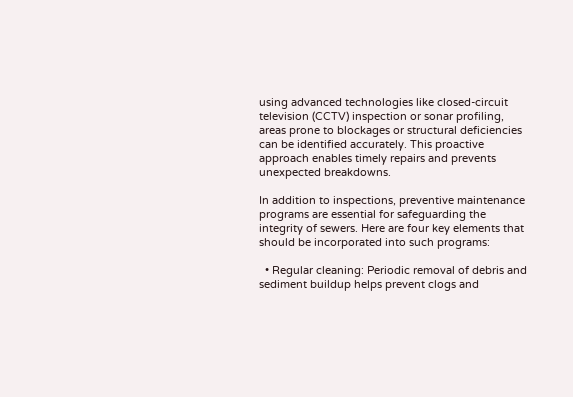using advanced technologies like closed-circuit television (CCTV) inspection or sonar profiling, areas prone to blockages or structural deficiencies can be identified accurately. This proactive approach enables timely repairs and prevents unexpected breakdowns.

In addition to inspections, preventive maintenance programs are essential for safeguarding the integrity of sewers. Here are four key elements that should be incorporated into such programs:

  • Regular cleaning: Periodic removal of debris and sediment buildup helps prevent clogs and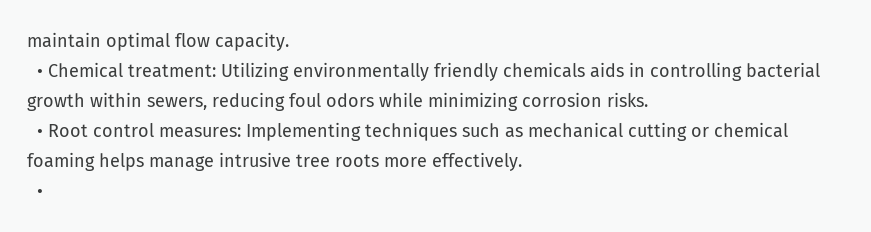maintain optimal flow capacity.
  • Chemical treatment: Utilizing environmentally friendly chemicals aids in controlling bacterial growth within sewers, reducing foul odors while minimizing corrosion risks.
  • Root control measures: Implementing techniques such as mechanical cutting or chemical foaming helps manage intrusive tree roots more effectively.
  •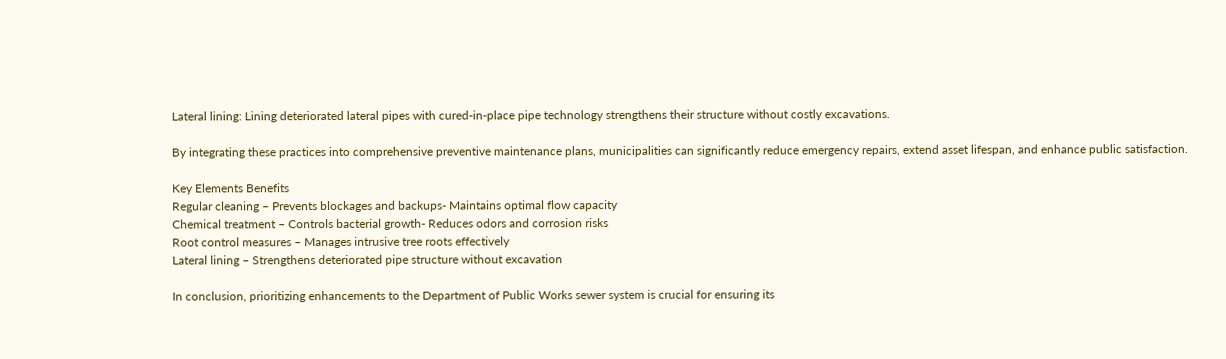Lateral lining: Lining deteriorated lateral pipes with cured-in-place pipe technology strengthens their structure without costly excavations.

By integrating these practices into comprehensive preventive maintenance plans, municipalities can significantly reduce emergency repairs, extend asset lifespan, and enhance public satisfaction.

Key Elements Benefits
Regular cleaning – Prevents blockages and backups- Maintains optimal flow capacity
Chemical treatment – Controls bacterial growth- Reduces odors and corrosion risks
Root control measures – Manages intrusive tree roots effectively
Lateral lining – Strengthens deteriorated pipe structure without excavation

In conclusion, prioritizing enhancements to the Department of Public Works sewer system is crucial for ensuring its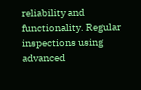reliability and functionality. Regular inspections using advanced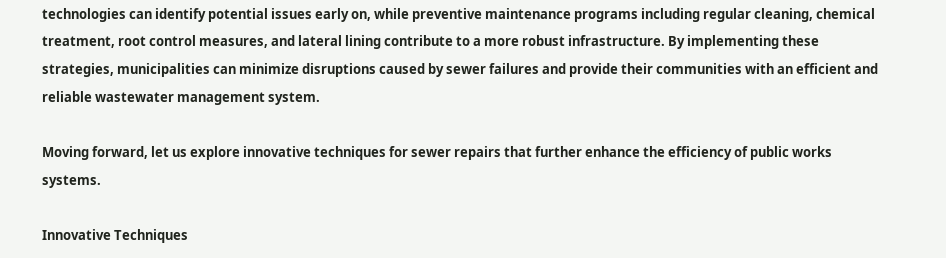technologies can identify potential issues early on, while preventive maintenance programs including regular cleaning, chemical treatment, root control measures, and lateral lining contribute to a more robust infrastructure. By implementing these strategies, municipalities can minimize disruptions caused by sewer failures and provide their communities with an efficient and reliable wastewater management system.

Moving forward, let us explore innovative techniques for sewer repairs that further enhance the efficiency of public works systems.

Innovative Techniques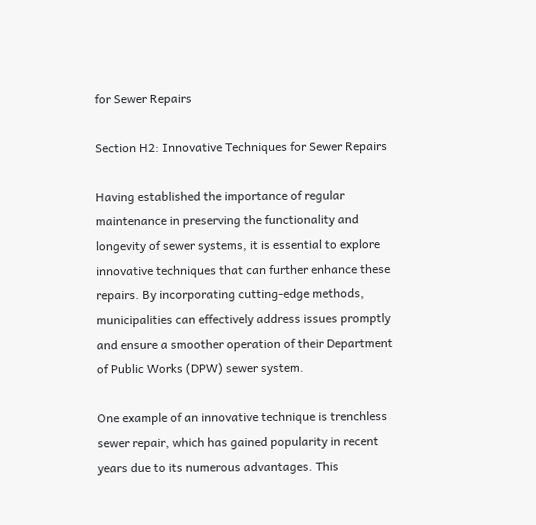for Sewer Repairs

Section H2: Innovative Techniques for Sewer Repairs

Having established the importance of regular maintenance in preserving the functionality and longevity of sewer systems, it is essential to explore innovative techniques that can further enhance these repairs. By incorporating cutting-edge methods, municipalities can effectively address issues promptly and ensure a smoother operation of their Department of Public Works (DPW) sewer system.

One example of an innovative technique is trenchless sewer repair, which has gained popularity in recent years due to its numerous advantages. This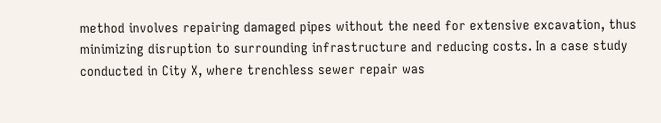method involves repairing damaged pipes without the need for extensive excavation, thus minimizing disruption to surrounding infrastructure and reducing costs. In a case study conducted in City X, where trenchless sewer repair was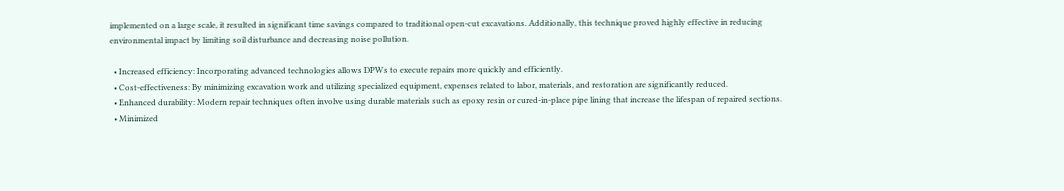implemented on a large scale, it resulted in significant time savings compared to traditional open-cut excavations. Additionally, this technique proved highly effective in reducing environmental impact by limiting soil disturbance and decreasing noise pollution.

  • Increased efficiency: Incorporating advanced technologies allows DPWs to execute repairs more quickly and efficiently.
  • Cost-effectiveness: By minimizing excavation work and utilizing specialized equipment, expenses related to labor, materials, and restoration are significantly reduced.
  • Enhanced durability: Modern repair techniques often involve using durable materials such as epoxy resin or cured-in-place pipe lining that increase the lifespan of repaired sections.
  • Minimized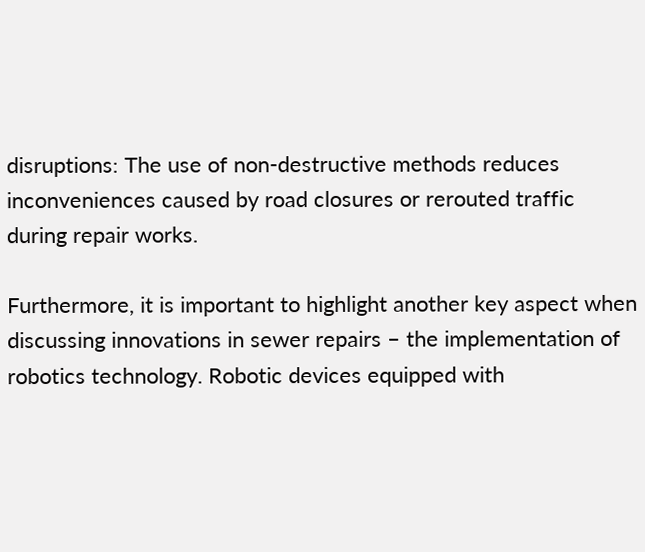disruptions: The use of non-destructive methods reduces inconveniences caused by road closures or rerouted traffic during repair works.

Furthermore, it is important to highlight another key aspect when discussing innovations in sewer repairs – the implementation of robotics technology. Robotic devices equipped with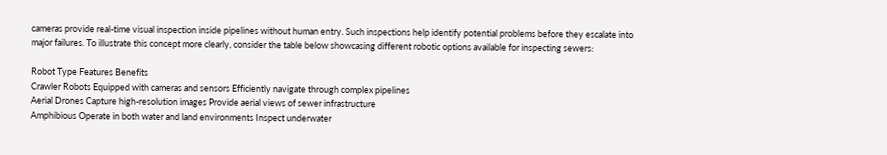cameras provide real-time visual inspection inside pipelines without human entry. Such inspections help identify potential problems before they escalate into major failures. To illustrate this concept more clearly, consider the table below showcasing different robotic options available for inspecting sewers:

Robot Type Features Benefits
Crawler Robots Equipped with cameras and sensors Efficiently navigate through complex pipelines
Aerial Drones Capture high-resolution images Provide aerial views of sewer infrastructure
Amphibious Operate in both water and land environments Inspect underwater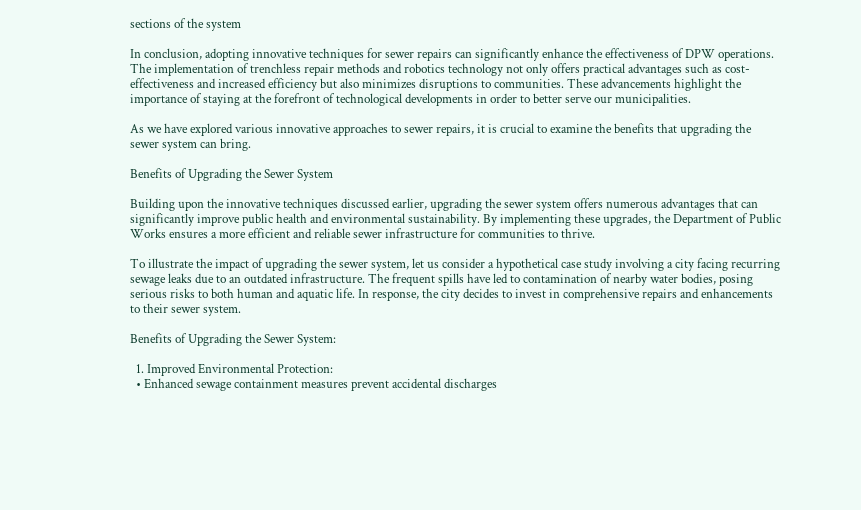sections of the system

In conclusion, adopting innovative techniques for sewer repairs can significantly enhance the effectiveness of DPW operations. The implementation of trenchless repair methods and robotics technology not only offers practical advantages such as cost-effectiveness and increased efficiency but also minimizes disruptions to communities. These advancements highlight the importance of staying at the forefront of technological developments in order to better serve our municipalities.

As we have explored various innovative approaches to sewer repairs, it is crucial to examine the benefits that upgrading the sewer system can bring.

Benefits of Upgrading the Sewer System

Building upon the innovative techniques discussed earlier, upgrading the sewer system offers numerous advantages that can significantly improve public health and environmental sustainability. By implementing these upgrades, the Department of Public Works ensures a more efficient and reliable sewer infrastructure for communities to thrive.

To illustrate the impact of upgrading the sewer system, let us consider a hypothetical case study involving a city facing recurring sewage leaks due to an outdated infrastructure. The frequent spills have led to contamination of nearby water bodies, posing serious risks to both human and aquatic life. In response, the city decides to invest in comprehensive repairs and enhancements to their sewer system.

Benefits of Upgrading the Sewer System:

  1. Improved Environmental Protection:
  • Enhanced sewage containment measures prevent accidental discharges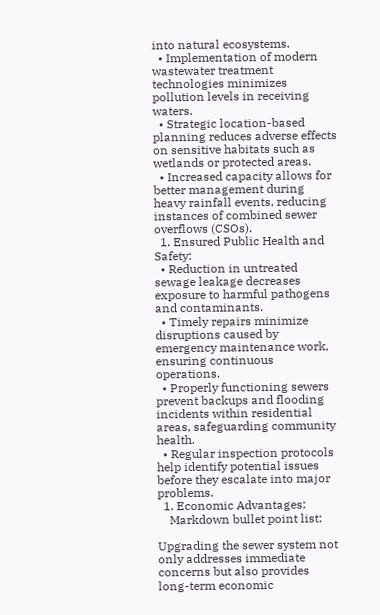into natural ecosystems.
  • Implementation of modern wastewater treatment technologies minimizes pollution levels in receiving waters.
  • Strategic location-based planning reduces adverse effects on sensitive habitats such as wetlands or protected areas.
  • Increased capacity allows for better management during heavy rainfall events, reducing instances of combined sewer overflows (CSOs).
  1. Ensured Public Health and Safety:
  • Reduction in untreated sewage leakage decreases exposure to harmful pathogens and contaminants.
  • Timely repairs minimize disruptions caused by emergency maintenance work, ensuring continuous operations.
  • Properly functioning sewers prevent backups and flooding incidents within residential areas, safeguarding community health.
  • Regular inspection protocols help identify potential issues before they escalate into major problems.
  1. Economic Advantages:
    Markdown bullet point list:

Upgrading the sewer system not only addresses immediate concerns but also provides long-term economic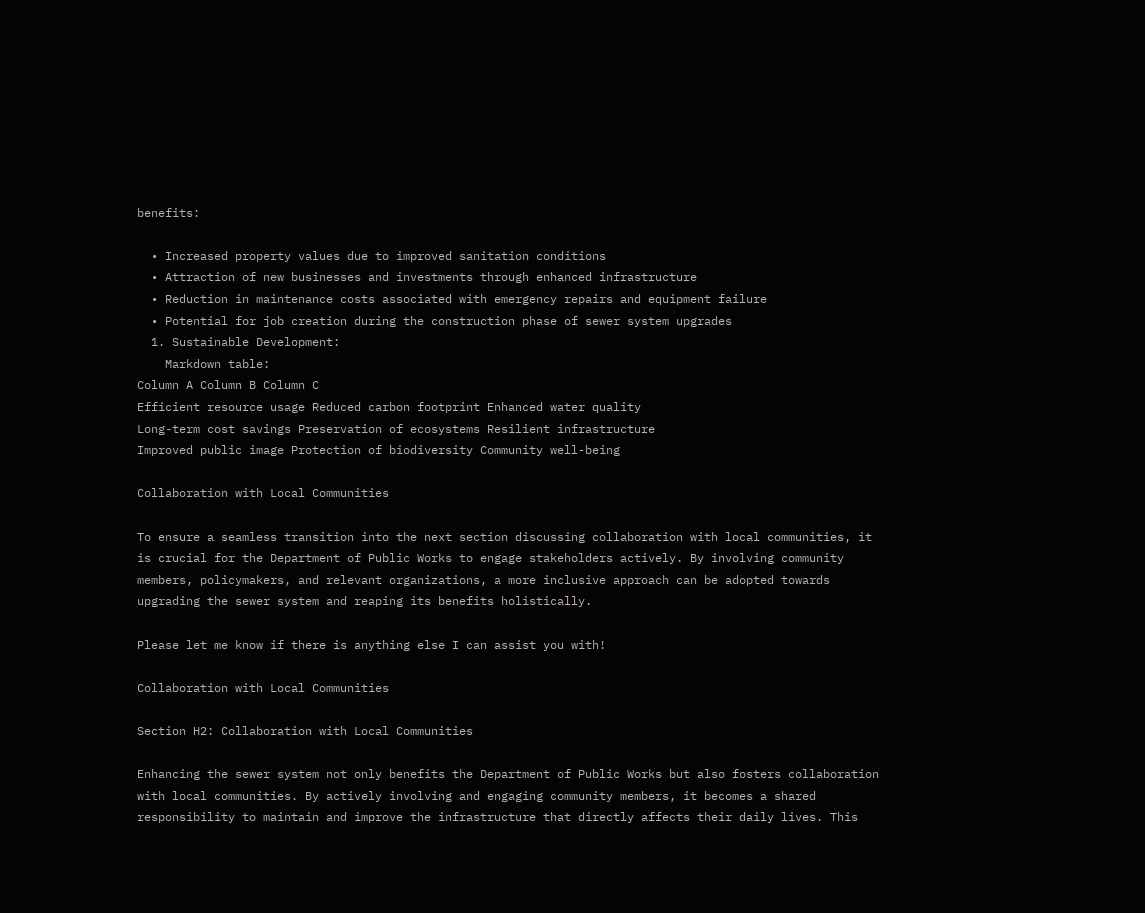benefits:

  • Increased property values due to improved sanitation conditions
  • Attraction of new businesses and investments through enhanced infrastructure
  • Reduction in maintenance costs associated with emergency repairs and equipment failure
  • Potential for job creation during the construction phase of sewer system upgrades
  1. Sustainable Development:
    Markdown table:
Column A Column B Column C
Efficient resource usage Reduced carbon footprint Enhanced water quality
Long-term cost savings Preservation of ecosystems Resilient infrastructure
Improved public image Protection of biodiversity Community well-being

Collaboration with Local Communities

To ensure a seamless transition into the next section discussing collaboration with local communities, it is crucial for the Department of Public Works to engage stakeholders actively. By involving community members, policymakers, and relevant organizations, a more inclusive approach can be adopted towards upgrading the sewer system and reaping its benefits holistically.

Please let me know if there is anything else I can assist you with!

Collaboration with Local Communities

Section H2: Collaboration with Local Communities

Enhancing the sewer system not only benefits the Department of Public Works but also fosters collaboration with local communities. By actively involving and engaging community members, it becomes a shared responsibility to maintain and improve the infrastructure that directly affects their daily lives. This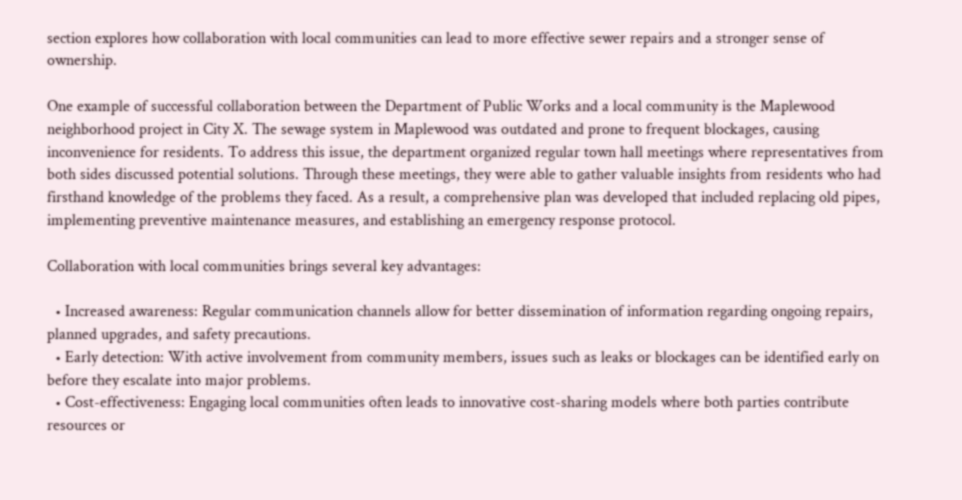section explores how collaboration with local communities can lead to more effective sewer repairs and a stronger sense of ownership.

One example of successful collaboration between the Department of Public Works and a local community is the Maplewood neighborhood project in City X. The sewage system in Maplewood was outdated and prone to frequent blockages, causing inconvenience for residents. To address this issue, the department organized regular town hall meetings where representatives from both sides discussed potential solutions. Through these meetings, they were able to gather valuable insights from residents who had firsthand knowledge of the problems they faced. As a result, a comprehensive plan was developed that included replacing old pipes, implementing preventive maintenance measures, and establishing an emergency response protocol.

Collaboration with local communities brings several key advantages:

  • Increased awareness: Regular communication channels allow for better dissemination of information regarding ongoing repairs, planned upgrades, and safety precautions.
  • Early detection: With active involvement from community members, issues such as leaks or blockages can be identified early on before they escalate into major problems.
  • Cost-effectiveness: Engaging local communities often leads to innovative cost-sharing models where both parties contribute resources or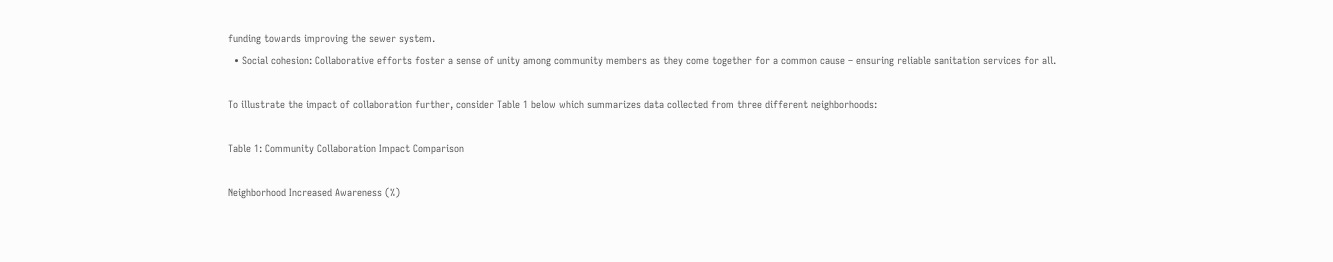funding towards improving the sewer system.
  • Social cohesion: Collaborative efforts foster a sense of unity among community members as they come together for a common cause – ensuring reliable sanitation services for all.

To illustrate the impact of collaboration further, consider Table 1 below which summarizes data collected from three different neighborhoods:

Table 1: Community Collaboration Impact Comparison

Neighborhood Increased Awareness (%)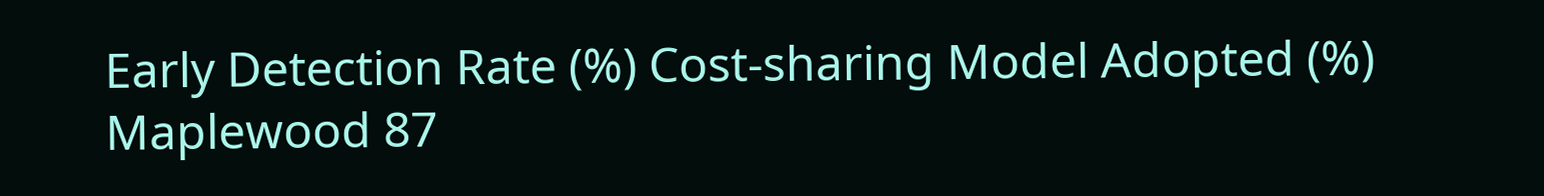Early Detection Rate (%) Cost-sharing Model Adopted (%)
Maplewood 87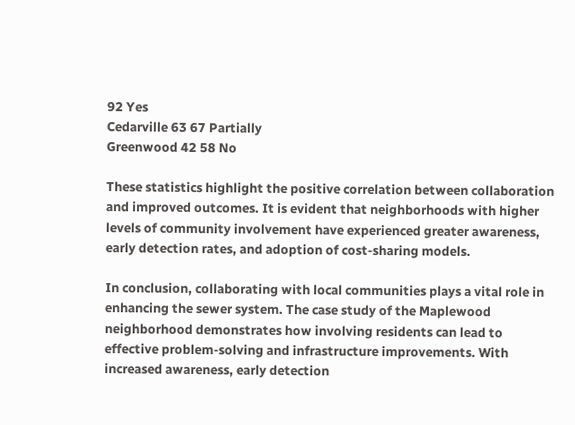92 Yes
Cedarville 63 67 Partially
Greenwood 42 58 No

These statistics highlight the positive correlation between collaboration and improved outcomes. It is evident that neighborhoods with higher levels of community involvement have experienced greater awareness, early detection rates, and adoption of cost-sharing models.

In conclusion, collaborating with local communities plays a vital role in enhancing the sewer system. The case study of the Maplewood neighborhood demonstrates how involving residents can lead to effective problem-solving and infrastructure improvements. With increased awareness, early detection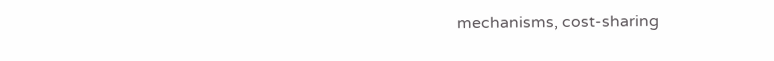mechanisms, cost-sharing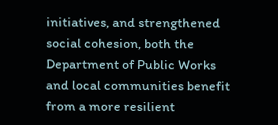initiatives, and strengthened social cohesion, both the Department of Public Works and local communities benefit from a more resilient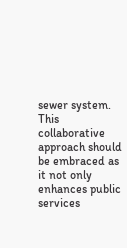sewer system. This collaborative approach should be embraced as it not only enhances public services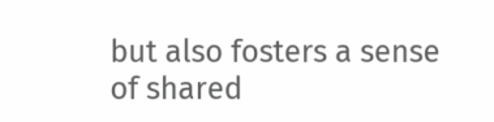but also fosters a sense of shared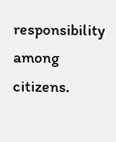responsibility among citizens.